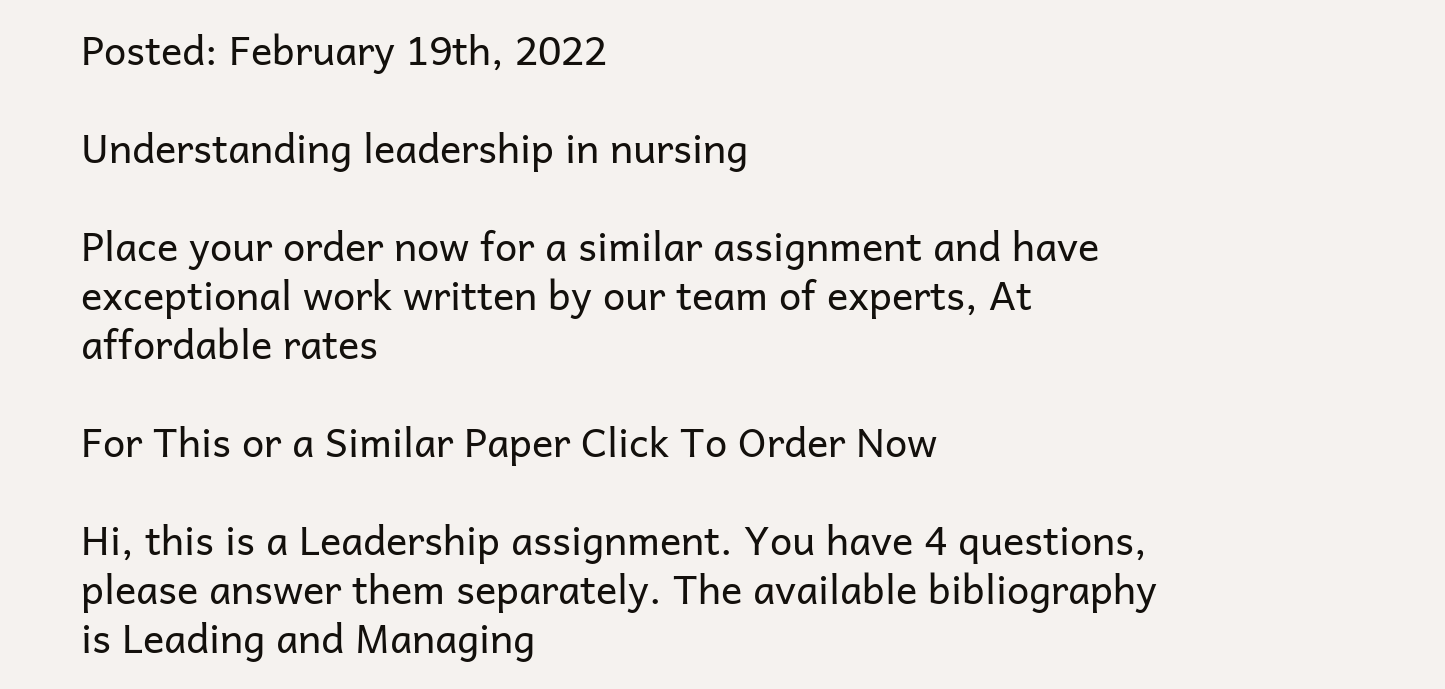Posted: February 19th, 2022

Understanding leadership in nursing

Place your order now for a similar assignment and have exceptional work written by our team of experts, At affordable rates

For This or a Similar Paper Click To Order Now

Hi, this is a Leadership assignment. You have 4 questions, please answer them separately. The available bibliography is Leading and Managing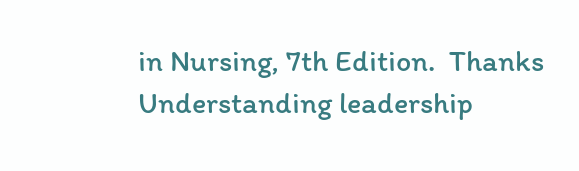in Nursing, 7th Edition.  Thanks
Understanding leadership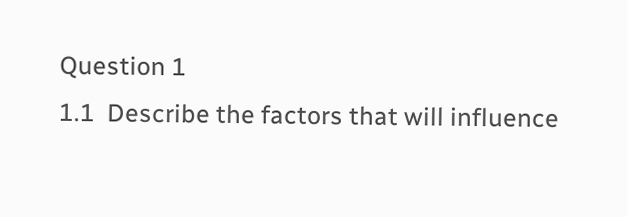Question 1
1.1  Describe the factors that will influence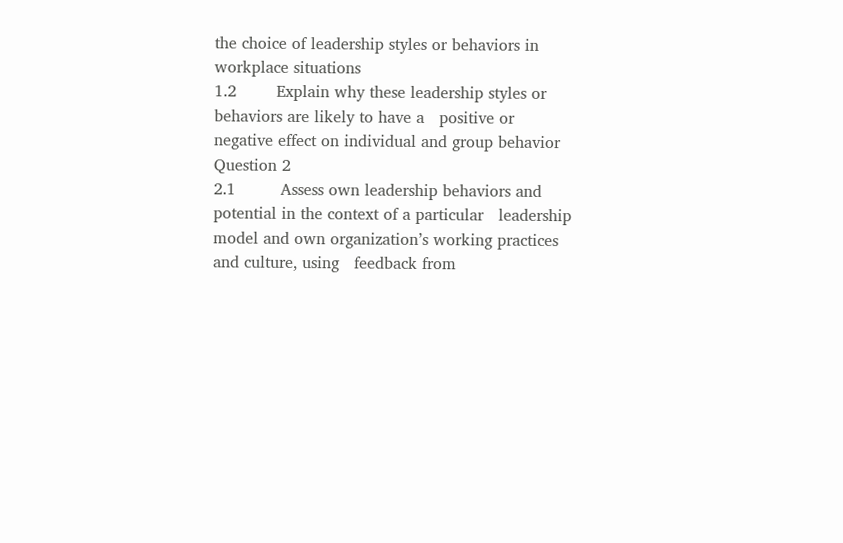the choice of leadership styles or behaviors in workplace situations
1.2        Explain why these leadership styles or behaviors are likely to have a   positive or negative effect on individual and group behavior
Question 2
2.1         Assess own leadership behaviors and potential in the context of a particular   leadership model and own organization’s working practices and culture, using   feedback from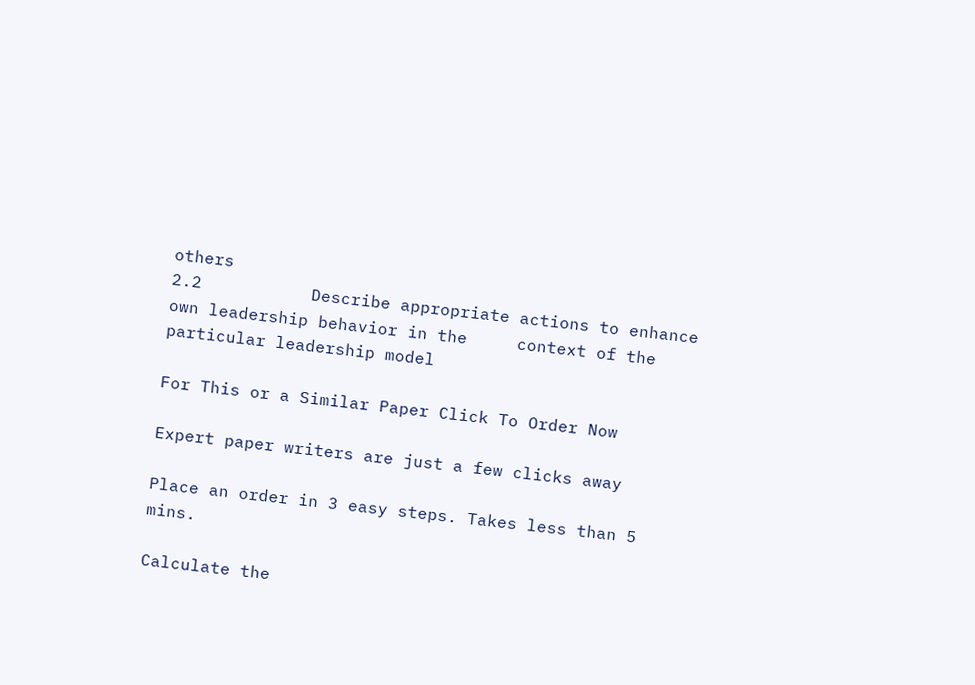others
2.2           Describe appropriate actions to enhance own leadership behavior in the     context of the particular leadership model

For This or a Similar Paper Click To Order Now

Expert paper writers are just a few clicks away

Place an order in 3 easy steps. Takes less than 5 mins.

Calculate the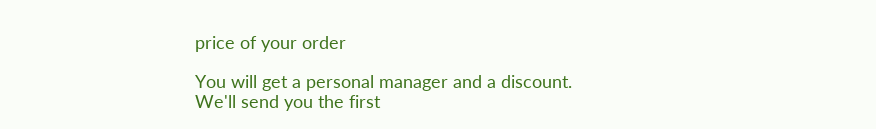price of your order

You will get a personal manager and a discount.
We'll send you the first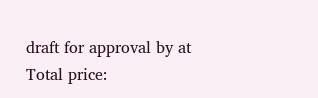draft for approval by at
Total price: